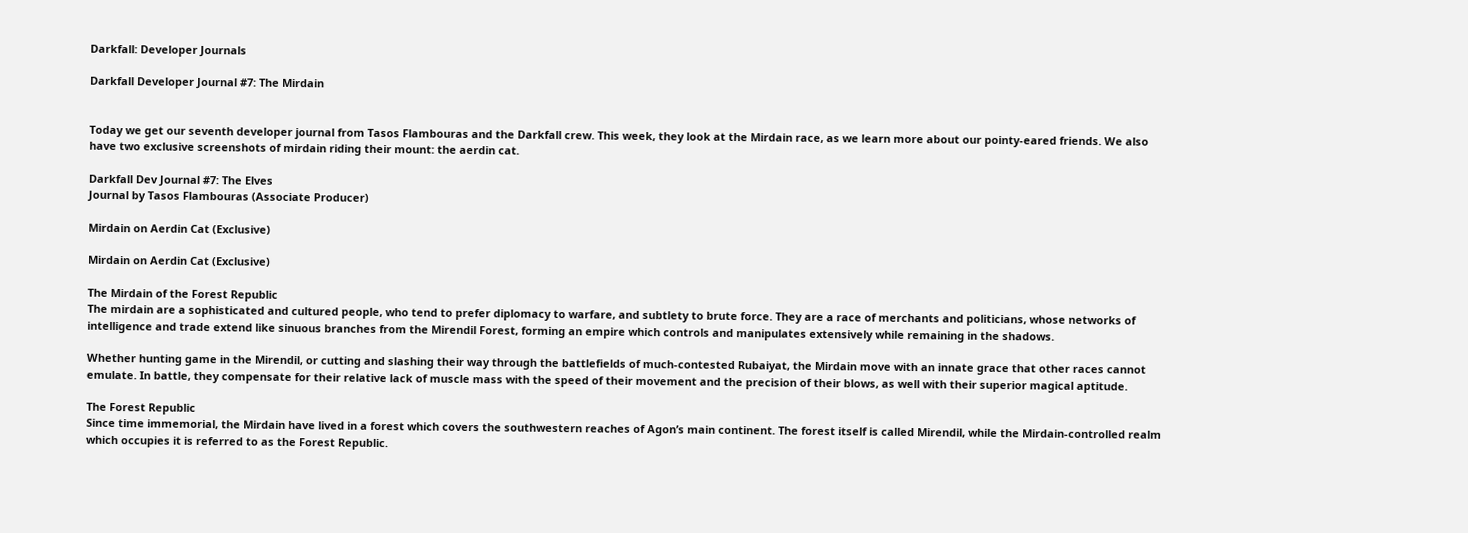Darkfall: Developer Journals

Darkfall Developer Journal #7: The Mirdain


Today we get our seventh developer journal from Tasos Flambouras and the Darkfall crew. This week, they look at the Mirdain race, as we learn more about our pointy-eared friends. We also have two exclusive screenshots of mirdain riding their mount: the aerdin cat.

Darkfall Dev Journal #7: The Elves
Journal by Tasos Flambouras (Associate Producer)

Mirdain on Aerdin Cat (Exclusive)

Mirdain on Aerdin Cat (Exclusive)

The Mirdain of the Forest Republic
The mirdain are a sophisticated and cultured people, who tend to prefer diplomacy to warfare, and subtlety to brute force. They are a race of merchants and politicians, whose networks of intelligence and trade extend like sinuous branches from the Mirendil Forest, forming an empire which controls and manipulates extensively while remaining in the shadows.

Whether hunting game in the Mirendil, or cutting and slashing their way through the battlefields of much-contested Rubaiyat, the Mirdain move with an innate grace that other races cannot emulate. In battle, they compensate for their relative lack of muscle mass with the speed of their movement and the precision of their blows, as well with their superior magical aptitude.

The Forest Republic
Since time immemorial, the Mirdain have lived in a forest which covers the southwestern reaches of Agon’s main continent. The forest itself is called Mirendil, while the Mirdain-controlled realm which occupies it is referred to as the Forest Republic.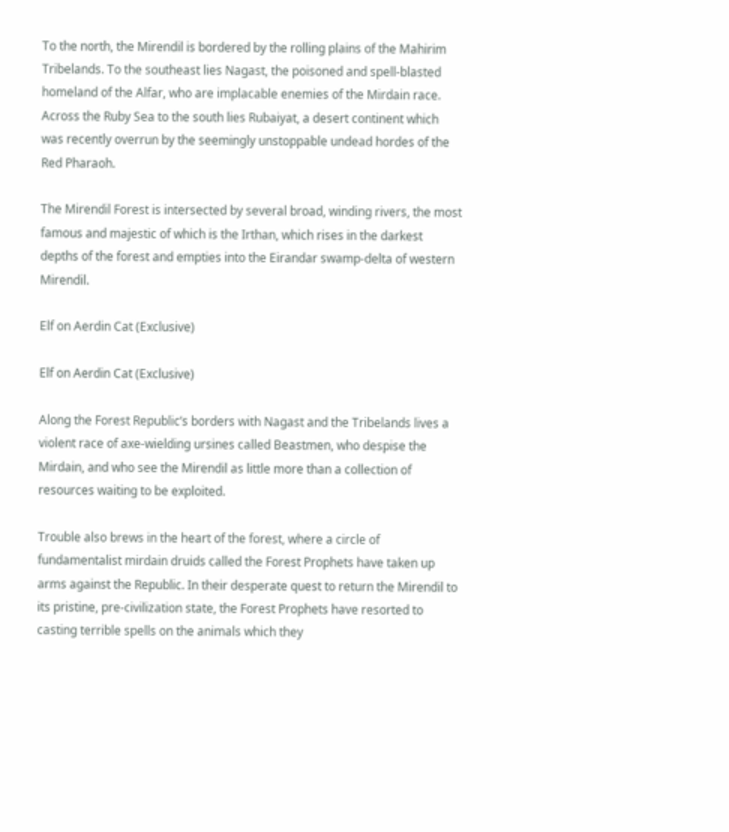To the north, the Mirendil is bordered by the rolling plains of the Mahirim Tribelands. To the southeast lies Nagast, the poisoned and spell-blasted homeland of the Alfar, who are implacable enemies of the Mirdain race. Across the Ruby Sea to the south lies Rubaiyat, a desert continent which was recently overrun by the seemingly unstoppable undead hordes of the Red Pharaoh.

The Mirendil Forest is intersected by several broad, winding rivers, the most famous and majestic of which is the Irthan, which rises in the darkest depths of the forest and empties into the Eirandar swamp-delta of western Mirendil.

Elf on Aerdin Cat (Exclusive)

Elf on Aerdin Cat (Exclusive)

Along the Forest Republic’s borders with Nagast and the Tribelands lives a violent race of axe-wielding ursines called Beastmen, who despise the Mirdain, and who see the Mirendil as little more than a collection of resources waiting to be exploited.

Trouble also brews in the heart of the forest, where a circle of fundamentalist mirdain druids called the Forest Prophets have taken up arms against the Republic. In their desperate quest to return the Mirendil to its pristine, pre-civilization state, the Forest Prophets have resorted to casting terrible spells on the animals which they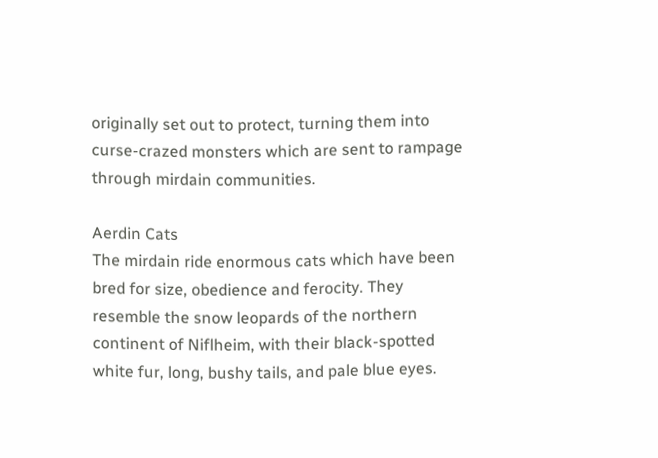originally set out to protect, turning them into curse-crazed monsters which are sent to rampage through mirdain communities.

Aerdin Cats
The mirdain ride enormous cats which have been bred for size, obedience and ferocity. They resemble the snow leopards of the northern continent of Niflheim, with their black-spotted white fur, long, bushy tails, and pale blue eyes.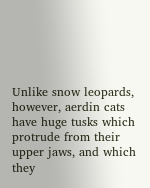Unlike snow leopards, however, aerdin cats have huge tusks which protrude from their upper jaws, and which they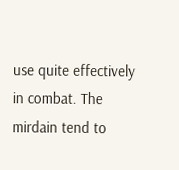use quite effectively in combat. The mirdain tend to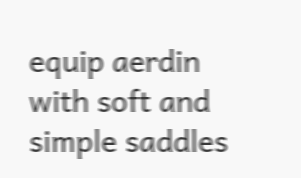equip aerdin with soft and simple saddles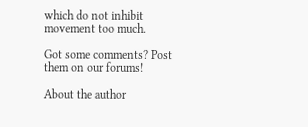which do not inhibit movement too much.

Got some comments? Post them on our forums!

About the author